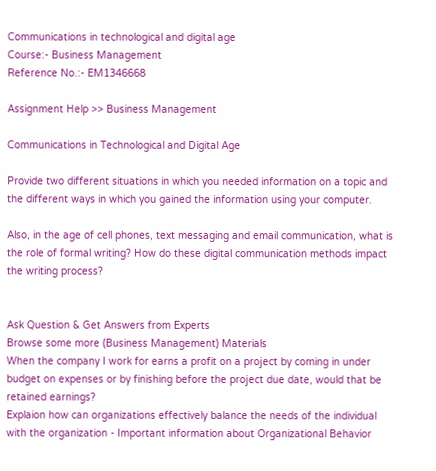Communications in technological and digital age
Course:- Business Management
Reference No.:- EM1346668

Assignment Help >> Business Management

Communications in Technological and Digital Age

Provide two different situations in which you needed information on a topic and the different ways in which you gained the information using your computer.

Also, in the age of cell phones, text messaging and email communication, what is the role of formal writing? How do these digital communication methods impact the writing process?


Ask Question & Get Answers from Experts
Browse some more (Business Management) Materials
When the company I work for earns a profit on a project by coming in under budget on expenses or by finishing before the project due date, would that be retained earnings?
Explaion how can organizations effectively balance the needs of the individual with the organization - Important information about Organizational Behavior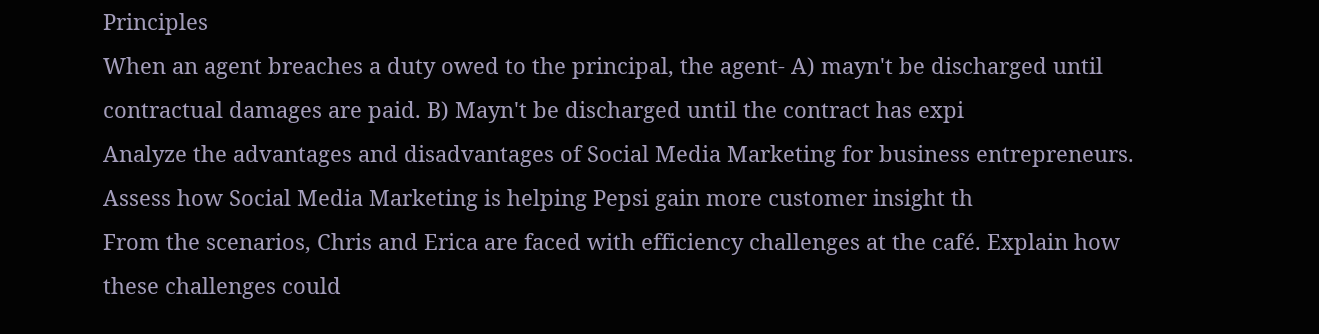Principles
When an agent breaches a duty owed to the principal, the agent- A) mayn't be discharged until contractual damages are paid. B) Mayn't be discharged until the contract has expi
Analyze the advantages and disadvantages of Social Media Marketing for business entrepreneurs. Assess how Social Media Marketing is helping Pepsi gain more customer insight th
From the scenarios, Chris and Erica are faced with efficiency challenges at the café. Explain how these challenges could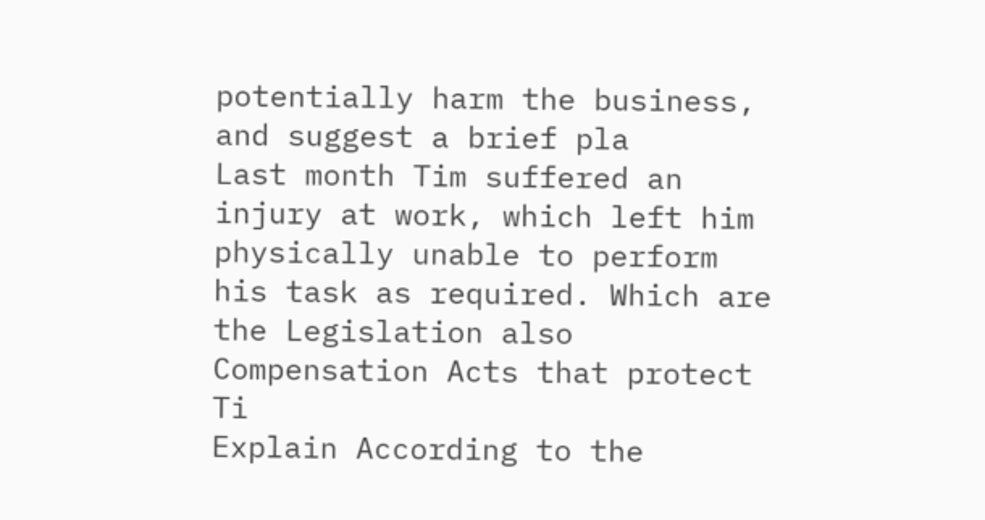potentially harm the business, and suggest a brief pla
Last month Tim suffered an injury at work, which left him physically unable to perform his task as required. Which are the Legislation also Compensation Acts that protect Ti
Explain According to the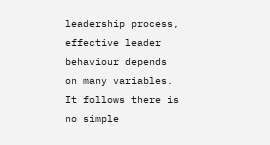leadership process, effective leader behaviour depends on many variables. It follows there is no simple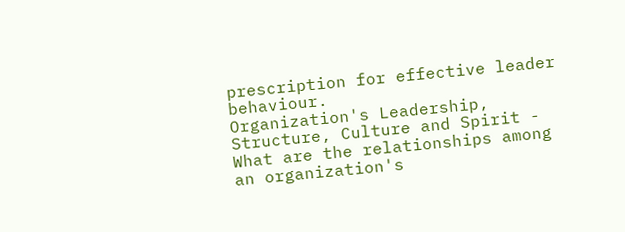prescription for effective leader behaviour.
Organization's Leadership, Structure, Culture and Spirit - What are the relationships among an organization's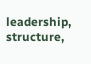leadership, structure,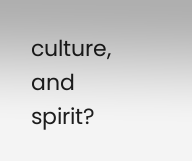culture, and spirit?